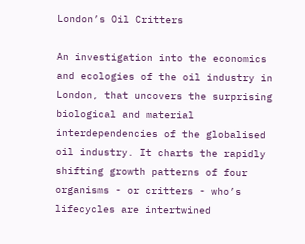London’s Oil Critters

An investigation into the economics and ecologies of the oil industry in London, that uncovers the surprising biological and material interdependencies of the globalised oil industry. It charts the rapidly shifting growth patterns of four organisms - or critters - who’s lifecycles are intertwined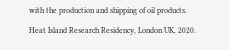with the production and shipping of oil products.

Heat Island Research Residency, London UK, 2020.